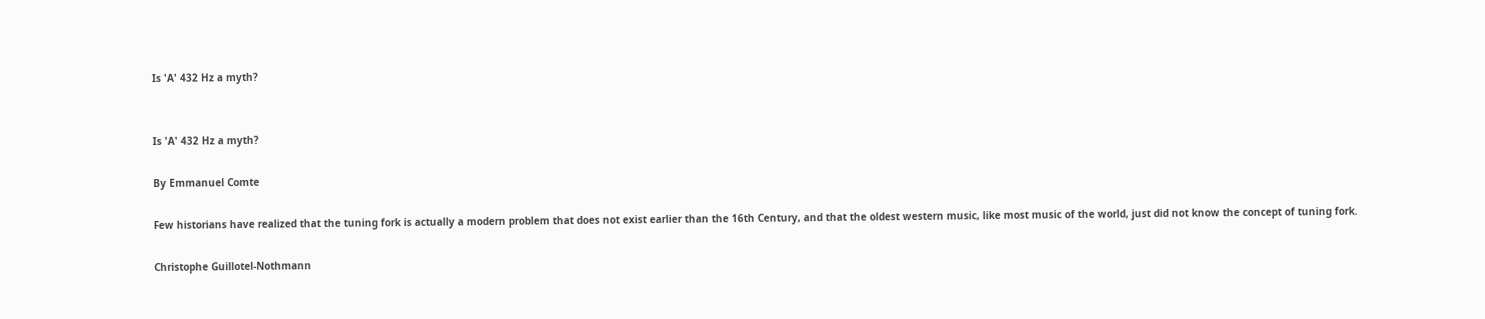Is 'A' 432 Hz a myth?


Is 'A' 432 Hz a myth?

By Emmanuel Comte

Few historians have realized that the tuning fork is actually a modern problem that does not exist earlier than the 16th Century, and that the oldest western music, like most music of the world, just did not know the concept of tuning fork.

Christophe Guillotel-Nothmann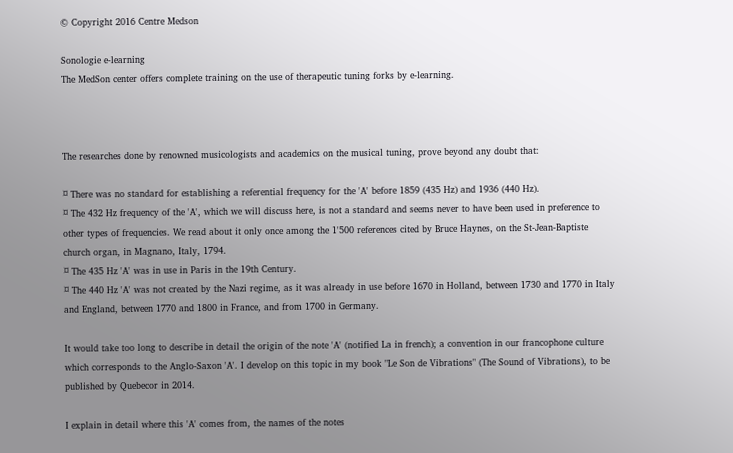© Copyright 2016 Centre Medson

Sonologie e-learning
The MedSon center offers complete training on the use of therapeutic tuning forks by e-learning.



The researches done by renowned musicologists and academics on the musical tuning, prove beyond any doubt that:

¤ There was no standard for establishing a referential frequency for the 'A' before 1859 (435 Hz) and 1936 (440 Hz).
¤ The 432 Hz frequency of the 'A', which we will discuss here, is not a standard and seems never to have been used in preference to other types of frequencies. We read about it only once among the 1'500 references cited by Bruce Haynes, on the St-Jean-Baptiste church organ, in Magnano, Italy, 1794.
¤ The 435 Hz 'A' was in use in Paris in the 19th Century.
¤ The 440 Hz 'A' was not created by the Nazi regime, as it was already in use before 1670 in Holland, between 1730 and 1770 in Italy and England, between 1770 and 1800 in France, and from 1700 in Germany.

It would take too long to describe in detail the origin of the note 'A' (notified La in french); a convention in our francophone culture which corresponds to the Anglo-Saxon 'A'. I develop on this topic in my book "Le Son de Vibrations" (The Sound of Vibrations), to be published by Quebecor in 2014.

I explain in detail where this 'A' comes from, the names of the notes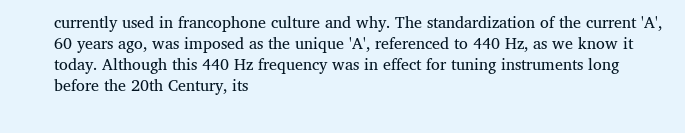currently used in francophone culture and why. The standardization of the current 'A', 60 years ago, was imposed as the unique 'A', referenced to 440 Hz, as we know it today. Although this 440 Hz frequency was in effect for tuning instruments long before the 20th Century, its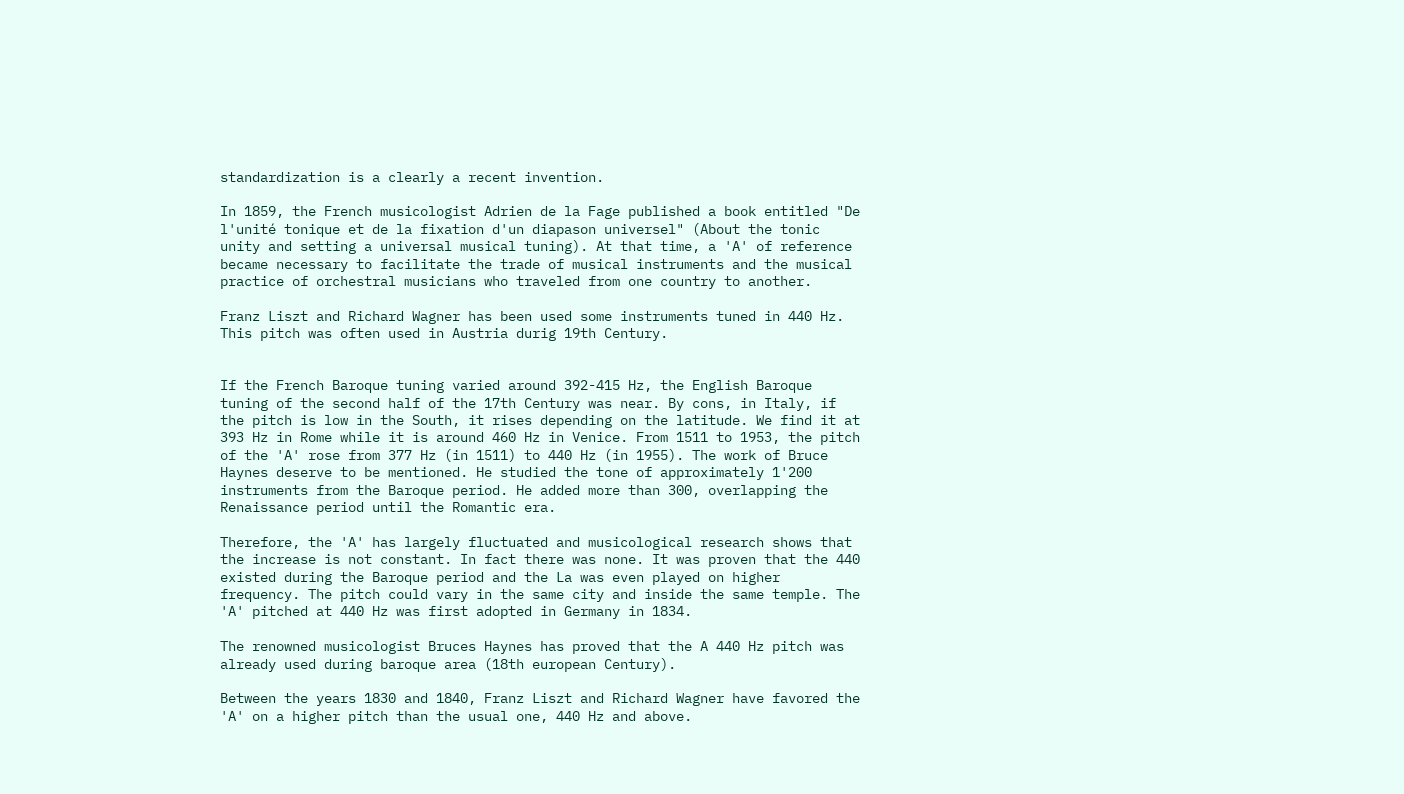standardization is a clearly a recent invention.

In 1859, the French musicologist Adrien de la Fage published a book entitled "De l'unité tonique et de la fixation d'un diapason universel" (About the tonic unity and setting a universal musical tuning). At that time, a 'A' of reference became necessary to facilitate the trade of musical instruments and the musical practice of orchestral musicians who traveled from one country to another.

Franz Liszt and Richard Wagner has been used some instruments tuned in 440 Hz. This pitch was often used in Austria durig 19th Century.


If the French Baroque tuning varied around 392-415 Hz, the English Baroque tuning of the second half of the 17th Century was near. By cons, in Italy, if the pitch is low in the South, it rises depending on the latitude. We find it at 393 Hz in Rome while it is around 460 Hz in Venice. From 1511 to 1953, the pitch of the 'A' rose from 377 Hz (in 1511) to 440 Hz (in 1955). The work of Bruce Haynes deserve to be mentioned. He studied the tone of approximately 1'200 instruments from the Baroque period. He added more than 300, overlapping the Renaissance period until the Romantic era.

Therefore, the 'A' has largely fluctuated and musicological research shows that the increase is not constant. In fact there was none. It was proven that the 440 existed during the Baroque period and the La was even played on higher frequency. The pitch could vary in the same city and inside the same temple. The 'A' pitched at 440 Hz was first adopted in Germany in 1834.

The renowned musicologist Bruces Haynes has proved that the A 440 Hz pitch was already used during baroque area (18th european Century).

Between the years 1830 and 1840, Franz Liszt and Richard Wagner have favored the 'A' on a higher pitch than the usual one, 440 Hz and above.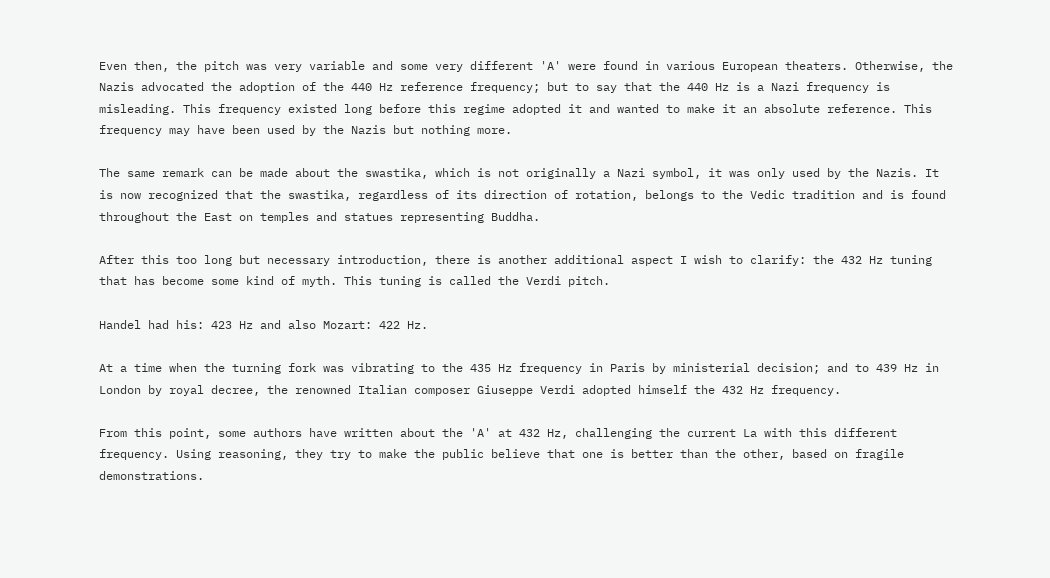Even then, the pitch was very variable and some very different 'A' were found in various European theaters. Otherwise, the Nazis advocated the adoption of the 440 Hz reference frequency; but to say that the 440 Hz is a Nazi frequency is misleading. This frequency existed long before this regime adopted it and wanted to make it an absolute reference. This frequency may have been used by the Nazis but nothing more.

The same remark can be made about the swastika, which is not originally a Nazi symbol, it was only used by the Nazis. It is now recognized that the swastika, regardless of its direction of rotation, belongs to the Vedic tradition and is found throughout the East on temples and statues representing Buddha.

After this too long but necessary introduction, there is another additional aspect I wish to clarify: the 432 Hz tuning that has become some kind of myth. This tuning is called the Verdi pitch.

Handel had his: 423 Hz and also Mozart: 422 Hz.

At a time when the turning fork was vibrating to the 435 Hz frequency in Paris by ministerial decision; and to 439 Hz in London by royal decree, the renowned Italian composer Giuseppe Verdi adopted himself the 432 Hz frequency.

From this point, some authors have written about the 'A' at 432 Hz, challenging the current La with this different frequency. Using reasoning, they try to make the public believe that one is better than the other, based on fragile demonstrations.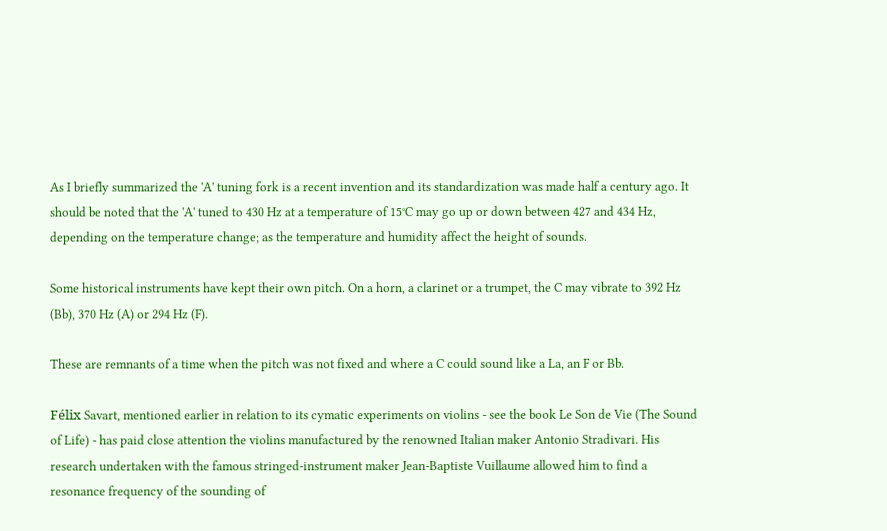As I briefly summarized the 'A' tuning fork is a recent invention and its standardization was made half a century ago. It should be noted that the 'A' tuned to 430 Hz at a temperature of 15°C may go up or down between 427 and 434 Hz, depending on the temperature change; as the temperature and humidity affect the height of sounds.

Some historical instruments have kept their own pitch. On a horn, a clarinet or a trumpet, the C may vibrate to 392 Hz (Bb), 370 Hz (A) or 294 Hz (F).

These are remnants of a time when the pitch was not fixed and where a C could sound like a La, an F or Bb.

Félix Savart, mentioned earlier in relation to its cymatic experiments on violins - see the book Le Son de Vie (The Sound of Life) - has paid close attention the violins manufactured by the renowned Italian maker Antonio Stradivari. His research undertaken with the famous stringed-instrument maker Jean-Baptiste Vuillaume allowed him to find a resonance frequency of the sounding of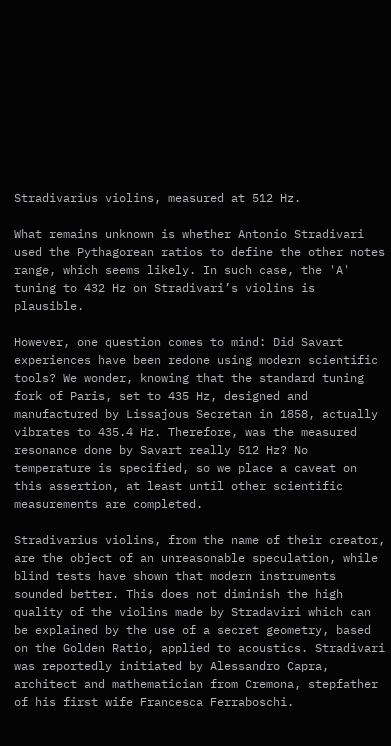Stradivarius violins, measured at 512 Hz.

What remains unknown is whether Antonio Stradivari used the Pythagorean ratios to define the other notes range, which seems likely. In such case, the 'A' tuning to 432 Hz on Stradivari’s violins is plausible.

However, one question comes to mind: Did Savart experiences have been redone using modern scientific tools? We wonder, knowing that the standard tuning fork of Paris, set to 435 Hz, designed and manufactured by Lissajous Secretan in 1858, actually vibrates to 435.4 Hz. Therefore, was the measured resonance done by Savart really 512 Hz? No temperature is specified, so we place a caveat on this assertion, at least until other scientific measurements are completed.

Stradivarius violins, from the name of their creator, are the object of an unreasonable speculation, while blind tests have shown that modern instruments sounded better. This does not diminish the high quality of the violins made by Stradaviri which can be explained by the use of a secret geometry, based on the Golden Ratio, applied to acoustics. Stradivari was reportedly initiated by Alessandro Capra, architect and mathematician from Cremona, stepfather of his first wife Francesca Ferraboschi.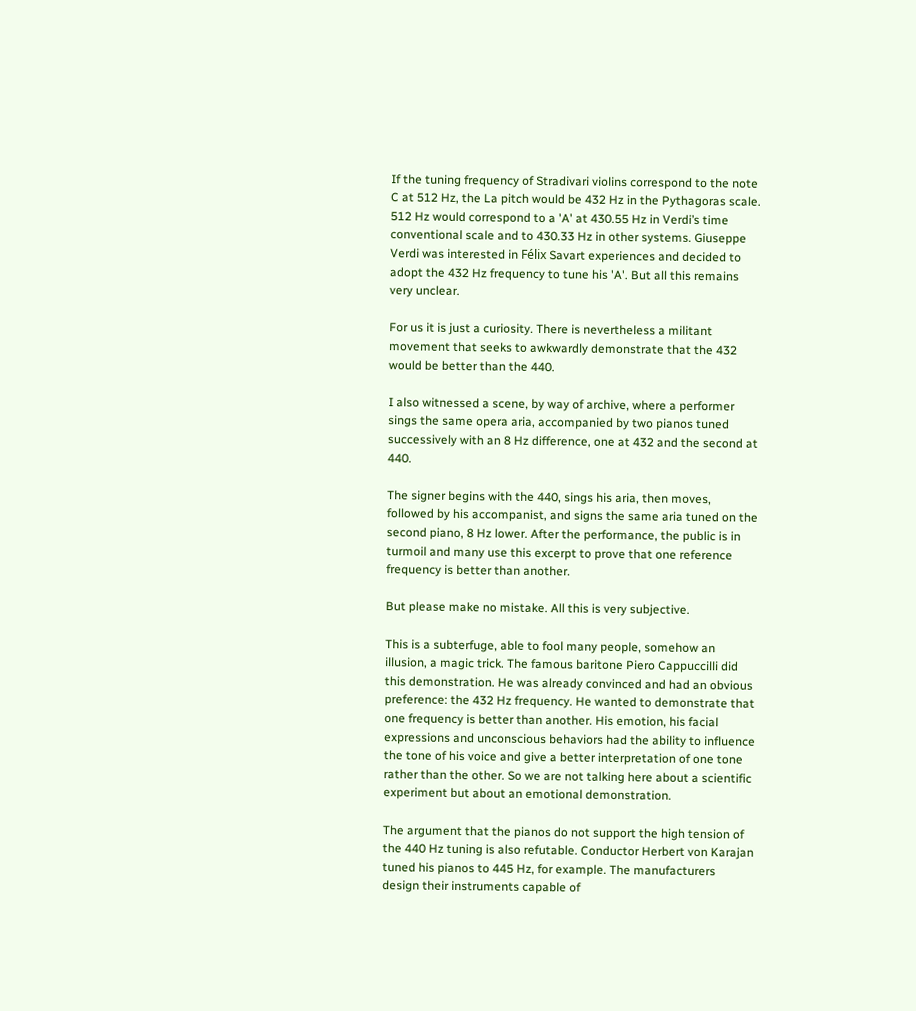If the tuning frequency of Stradivari violins correspond to the note C at 512 Hz, the La pitch would be 432 Hz in the Pythagoras scale. 512 Hz would correspond to a 'A' at 430.55 Hz in Verdi’s time conventional scale and to 430.33 Hz in other systems. Giuseppe Verdi was interested in Félix Savart experiences and decided to adopt the 432 Hz frequency to tune his 'A'. But all this remains very unclear.

For us it is just a curiosity. There is nevertheless a militant movement that seeks to awkwardly demonstrate that the 432 would be better than the 440.

I also witnessed a scene, by way of archive, where a performer sings the same opera aria, accompanied by two pianos tuned successively with an 8 Hz difference, one at 432 and the second at 440.

The signer begins with the 440, sings his aria, then moves, followed by his accompanist, and signs the same aria tuned on the second piano, 8 Hz lower. After the performance, the public is in turmoil and many use this excerpt to prove that one reference frequency is better than another.

But please make no mistake. All this is very subjective.

This is a subterfuge, able to fool many people, somehow an illusion, a magic trick. The famous baritone Piero Cappuccilli did this demonstration. He was already convinced and had an obvious preference: the 432 Hz frequency. He wanted to demonstrate that one frequency is better than another. His emotion, his facial expressions and unconscious behaviors had the ability to influence the tone of his voice and give a better interpretation of one tone rather than the other. So we are not talking here about a scientific experiment but about an emotional demonstration.

The argument that the pianos do not support the high tension of the 440 Hz tuning is also refutable. Conductor Herbert von Karajan tuned his pianos to 445 Hz, for example. The manufacturers design their instruments capable of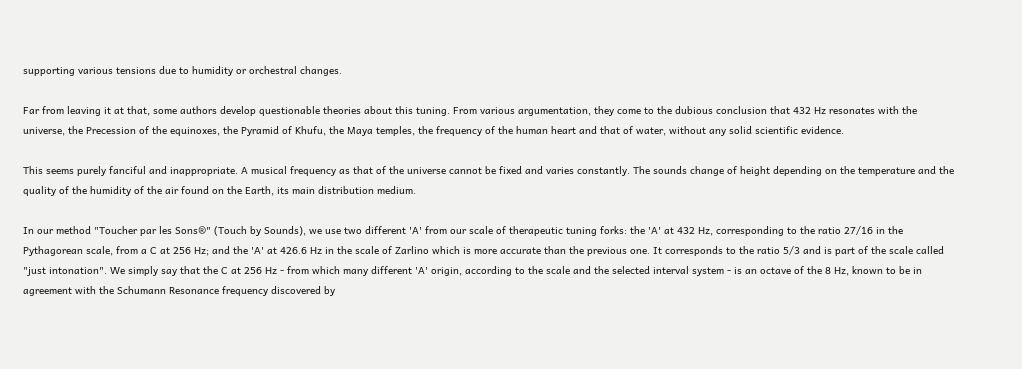supporting various tensions due to humidity or orchestral changes.

Far from leaving it at that, some authors develop questionable theories about this tuning. From various argumentation, they come to the dubious conclusion that 432 Hz resonates with the universe, the Precession of the equinoxes, the Pyramid of Khufu, the Maya temples, the frequency of the human heart and that of water, without any solid scientific evidence.

This seems purely fanciful and inappropriate. A musical frequency as that of the universe cannot be fixed and varies constantly. The sounds change of height depending on the temperature and the quality of the humidity of the air found on the Earth, its main distribution medium.

In our method "Toucher par les Sons®" (Touch by Sounds), we use two different 'A' from our scale of therapeutic tuning forks: the 'A' at 432 Hz, corresponding to the ratio 27/16 in the Pythagorean scale, from a C at 256 Hz; and the 'A' at 426.6 Hz in the scale of Zarlino which is more accurate than the previous one. It corresponds to the ratio 5/3 and is part of the scale called "just intonation". We simply say that the C at 256 Hz - from which many different 'A' origin, according to the scale and the selected interval system - is an octave of the 8 Hz, known to be in agreement with the Schumann Resonance frequency discovered by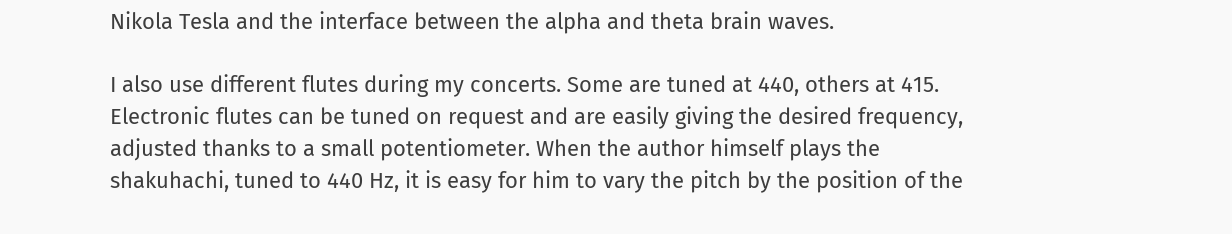Nikola Tesla and the interface between the alpha and theta brain waves.

I also use different flutes during my concerts. Some are tuned at 440, others at 415. Electronic flutes can be tuned on request and are easily giving the desired frequency, adjusted thanks to a small potentiometer. When the author himself plays the shakuhachi, tuned to 440 Hz, it is easy for him to vary the pitch by the position of the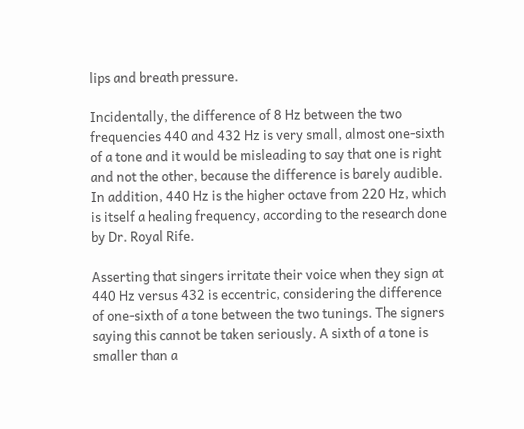lips and breath pressure.

Incidentally, the difference of 8 Hz between the two frequencies 440 and 432 Hz is very small, almost one-sixth of a tone and it would be misleading to say that one is right and not the other, because the difference is barely audible. In addition, 440 Hz is the higher octave from 220 Hz, which is itself a healing frequency, according to the research done by Dr. Royal Rife.

Asserting that singers irritate their voice when they sign at 440 Hz versus 432 is eccentric, considering the difference of one-sixth of a tone between the two tunings. The signers saying this cannot be taken seriously. A sixth of a tone is smaller than a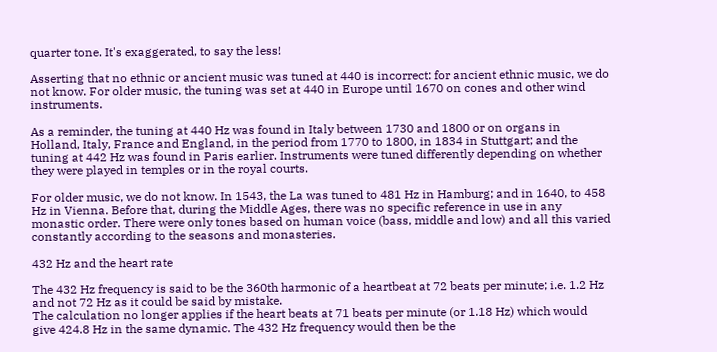quarter tone. It's exaggerated, to say the less!

Asserting that no ethnic or ancient music was tuned at 440 is incorrect: for ancient ethnic music, we do not know. For older music, the tuning was set at 440 in Europe until 1670 on cones and other wind instruments.

As a reminder, the tuning at 440 Hz was found in Italy between 1730 and 1800 or on organs in Holland, Italy, France and England, in the period from 1770 to 1800, in 1834 in Stuttgart; and the tuning at 442 Hz was found in Paris earlier. Instruments were tuned differently depending on whether they were played in temples or in the royal courts.

For older music, we do not know. In 1543, the La was tuned to 481 Hz in Hamburg; and in 1640, to 458 Hz in Vienna. Before that, during the Middle Ages, there was no specific reference in use in any monastic order. There were only tones based on human voice (bass, middle and low) and all this varied constantly according to the seasons and monasteries.

432 Hz and the heart rate

The 432 Hz frequency is said to be the 360th harmonic of a heartbeat at 72 beats per minute; i.e. 1.2 Hz and not 72 Hz as it could be said by mistake.
The calculation no longer applies if the heart beats at 71 beats per minute (or 1.18 Hz) which would give 424.8 Hz in the same dynamic. The 432 Hz frequency would then be the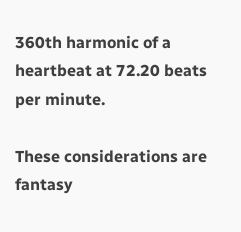360th harmonic of a heartbeat at 72.20 beats per minute.

These considerations are fantasy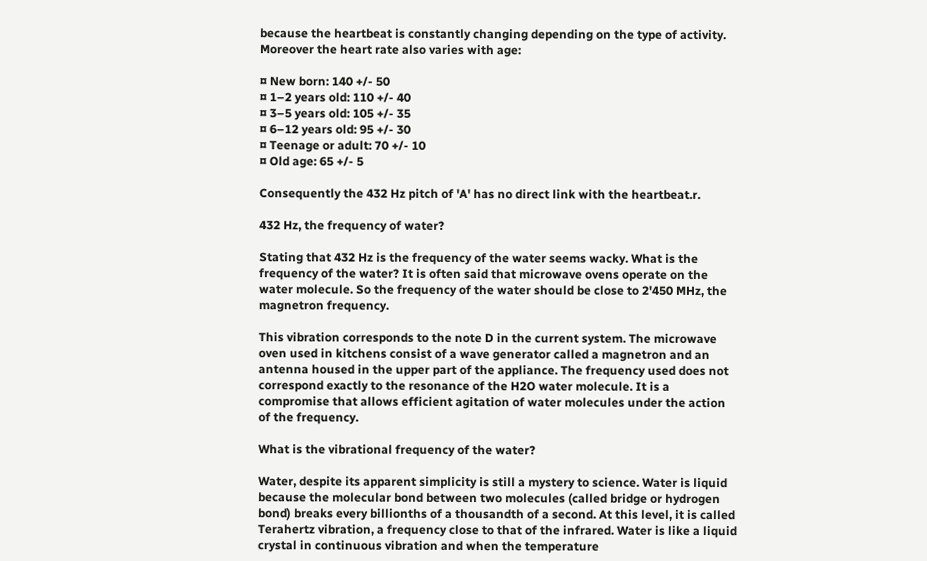because the heartbeat is constantly changing depending on the type of activity. Moreover the heart rate also varies with age:

¤ New born: 140 +/- 50
¤ 1–2 years old: 110 +/- 40
¤ 3–5 years old: 105 +/- 35
¤ 6–12 years old: 95 +/- 30
¤ Teenage or adult: 70 +/- 10
¤ Old age: 65 +/- 5

Consequently the 432 Hz pitch of 'A' has no direct link with the heartbeat.r.

432 Hz, the frequency of water?

Stating that 432 Hz is the frequency of the water seems wacky. What is the frequency of the water? It is often said that microwave ovens operate on the water molecule. So the frequency of the water should be close to 2'450 MHz, the magnetron frequency.

This vibration corresponds to the note D in the current system. The microwave oven used in kitchens consist of a wave generator called a magnetron and an antenna housed in the upper part of the appliance. The frequency used does not correspond exactly to the resonance of the H2O water molecule. It is a compromise that allows efficient agitation of water molecules under the action of the frequency.

What is the vibrational frequency of the water?

Water, despite its apparent simplicity is still a mystery to science. Water is liquid because the molecular bond between two molecules (called bridge or hydrogen bond) breaks every billionths of a thousandth of a second. At this level, it is called Terahertz vibration, a frequency close to that of the infrared. Water is like a liquid crystal in continuous vibration and when the temperature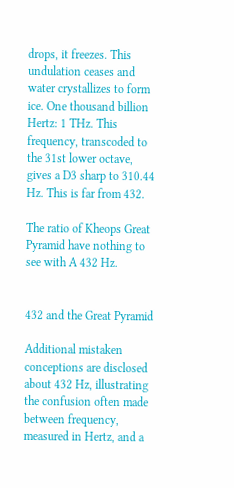drops, it freezes. This undulation ceases and water crystallizes to form ice. One thousand billion Hertz: 1 THz. This frequency, transcoded to the 31st lower octave, gives a D3 sharp to 310.44 Hz. This is far from 432.

The ratio of Kheops Great Pyramid have nothing to see with A 432 Hz.


432 and the Great Pyramid

Additional mistaken conceptions are disclosed about 432 Hz, illustrating the confusion often made between frequency, measured in Hertz, and a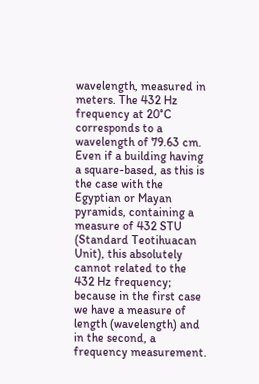wavelength, measured in meters. The 432 Hz frequency at 20°C corresponds to a wavelength of 79.63 cm. Even if a building having a square-based, as this is the case with the Egyptian or Mayan pyramids, containing a measure of 432 STU (Standard Teotihuacan Unit), this absolutely cannot related to the 432 Hz frequency; because in the first case we have a measure of length (wavelength) and in the second, a frequency measurement.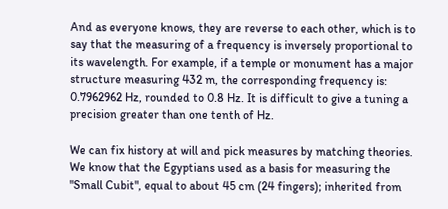And as everyone knows, they are reverse to each other, which is to say that the measuring of a frequency is inversely proportional to its wavelength. For example, if a temple or monument has a major structure measuring 432 m, the corresponding frequency is: 0.7962962 Hz, rounded to 0.8 Hz. It is difficult to give a tuning a precision greater than one tenth of Hz.

We can fix history at will and pick measures by matching theories. We know that the Egyptians used as a basis for measuring the "Small Cubit", equal to about 45 cm (24 fingers); inherited from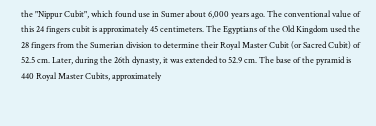the "Nippur Cubit", which found use in Sumer about 6,000 years ago. The conventional value of this 24 fingers cubit is approximately 45 centimeters. The Egyptians of the Old Kingdom used the 28 fingers from the Sumerian division to determine their Royal Master Cubit (or Sacred Cubit) of 52.5 cm. Later, during the 26th dynasty, it was extended to 52.9 cm. The base of the pyramid is 440 Royal Master Cubits, approximately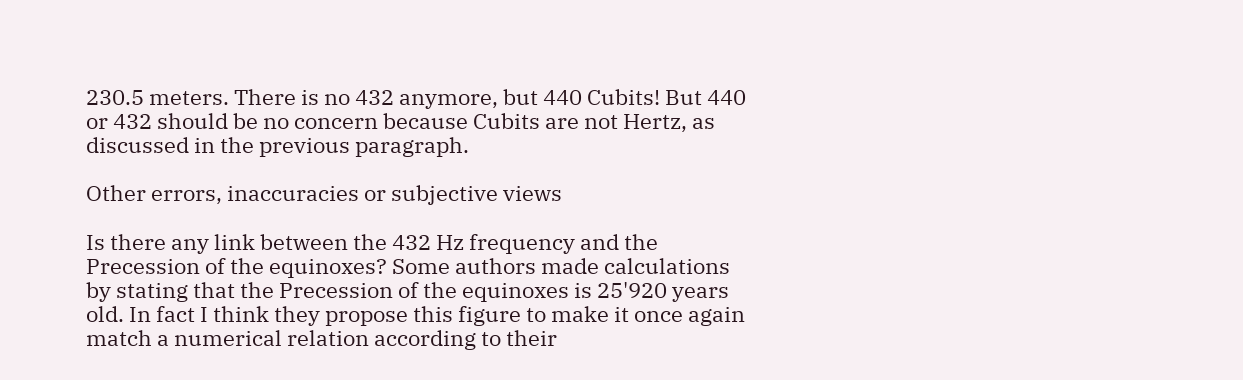230.5 meters. There is no 432 anymore, but 440 Cubits! But 440 or 432 should be no concern because Cubits are not Hertz, as discussed in the previous paragraph.

Other errors, inaccuracies or subjective views

Is there any link between the 432 Hz frequency and the Precession of the equinoxes? Some authors made calculations by stating that the Precession of the equinoxes is 25'920 years old. In fact I think they propose this figure to make it once again match a numerical relation according to their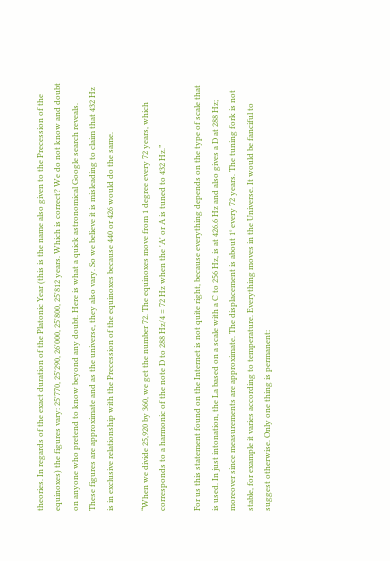theories. In regards of the exact duration of the Platonic Year (this is the name also given to the Precession of the equinoxes) the figures vary: 25'770, 25'290, 26'000, 25'800, 25'812 years. Which is correct? We do not know and doubt on anyone who pretend to know beyond any doubt. Here is what a quick astronomical Google search reveals. These figures are approximate and as the universe, they also vary. So we believe it is misleading to claim that 432 Hz is in exclusive relationship with the Precession of the equinoxes because 440 or 426 would do the same.

“When we divide 25,920 by 360, we get the number 72. The equinoxes move from 1 degree every 72 years, which corresponds to a harmonic of the note D to 288 Hz/4 = 72 Hz when the 'A' or A is tuned to 432 Hz.”

For us this statement found on the Internet is not quite right, because everything depends on the type of scale that is used. In just intonation, the La based on a scale with a C to 256 Hz, is at 426.6 Hz and also gives a D at 288 Hz; moreover since measurements are approximate. The displacement is about 1° every 72 years. The tuning fork is not stable, for example it varies according to temperature. Everything moves in the Universe. It would be fanciful to suggest otherwise. Only one thing is permanent: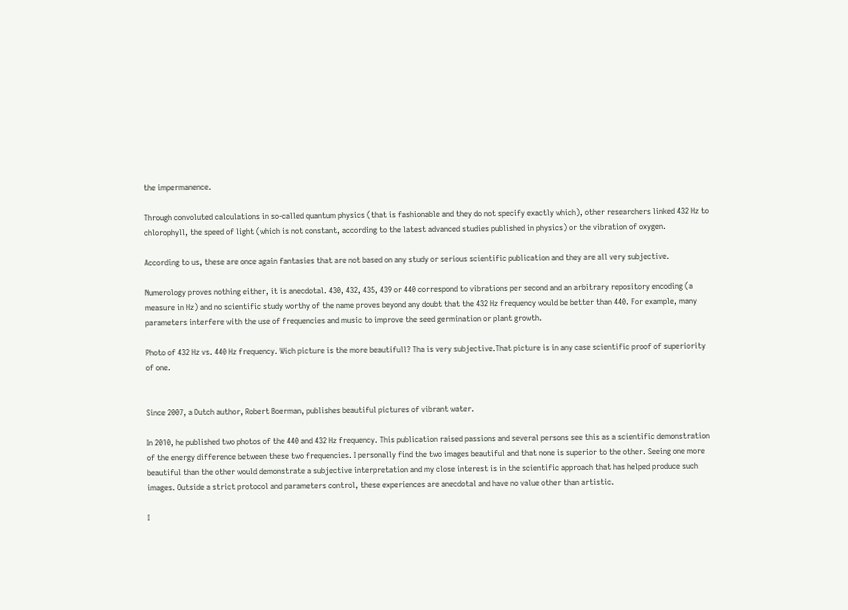the impermanence.

Through convoluted calculations in so-called quantum physics (that is fashionable and they do not specify exactly which), other researchers linked 432 Hz to chlorophyll, the speed of light (which is not constant, according to the latest advanced studies published in physics) or the vibration of oxygen.

According to us, these are once again fantasies that are not based on any study or serious scientific publication and they are all very subjective.

Numerology proves nothing either, it is anecdotal. 430, 432, 435, 439 or 440 correspond to vibrations per second and an arbitrary repository encoding (a measure in Hz) and no scientific study worthy of the name proves beyond any doubt that the 432 Hz frequency would be better than 440. For example, many parameters interfere with the use of frequencies and music to improve the seed germination or plant growth.

Photo of 432 Hz vs. 440 Hz frequency. Wich picture is the more beautifull? Tha is very subjective.That picture is in any case scientific proof of superiority of one.


Since 2007, a Dutch author, Robert Boerman, publishes beautiful pictures of vibrant water.

In 2010, he published two photos of the 440 and 432 Hz frequency. This publication raised passions and several persons see this as a scientific demonstration of the energy difference between these two frequencies. I personally find the two images beautiful and that none is superior to the other. Seeing one more beautiful than the other would demonstrate a subjective interpretation and my close interest is in the scientific approach that has helped produce such images. Outside a strict protocol and parameters control, these experiences are anecdotal and have no value other than artistic.

I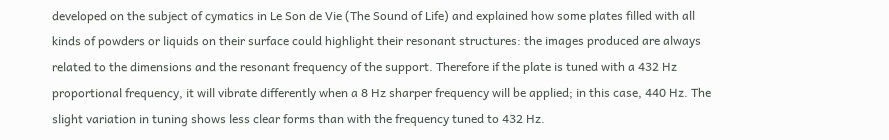developed on the subject of cymatics in Le Son de Vie (The Sound of Life) and explained how some plates filled with all kinds of powders or liquids on their surface could highlight their resonant structures: the images produced are always related to the dimensions and the resonant frequency of the support. Therefore if the plate is tuned with a 432 Hz proportional frequency, it will vibrate differently when a 8 Hz sharper frequency will be applied; in this case, 440 Hz. The slight variation in tuning shows less clear forms than with the frequency tuned to 432 Hz.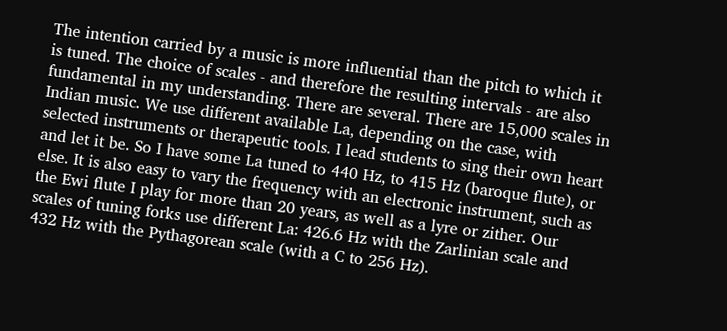The intention carried by a music is more influential than the pitch to which it is tuned. The choice of scales - and therefore the resulting intervals - are also fundamental in my understanding. There are several. There are 15,000 scales in Indian music. We use different available La, depending on the case, with selected instruments or therapeutic tools. I lead students to sing their own heart and let it be. So I have some La tuned to 440 Hz, to 415 Hz (baroque flute), or else. It is also easy to vary the frequency with an electronic instrument, such as the Ewi flute I play for more than 20 years, as well as a lyre or zither. Our scales of tuning forks use different La: 426.6 Hz with the Zarlinian scale and 432 Hz with the Pythagorean scale (with a C to 256 Hz).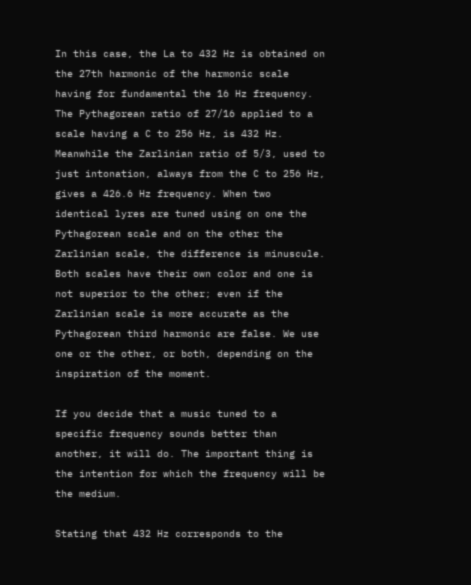In this case, the La to 432 Hz is obtained on the 27th harmonic of the harmonic scale having for fundamental the 16 Hz frequency. The Pythagorean ratio of 27/16 applied to a scale having a C to 256 Hz, is 432 Hz. Meanwhile the Zarlinian ratio of 5/3, used to just intonation, always from the C to 256 Hz, gives a 426.6 Hz frequency. When two identical lyres are tuned using on one the Pythagorean scale and on the other the Zarlinian scale, the difference is minuscule. Both scales have their own color and one is not superior to the other; even if the Zarlinian scale is more accurate as the Pythagorean third harmonic are false. We use one or the other, or both, depending on the inspiration of the moment.

If you decide that a music tuned to a specific frequency sounds better than another, it will do. The important thing is the intention for which the frequency will be the medium.

Stating that 432 Hz corresponds to the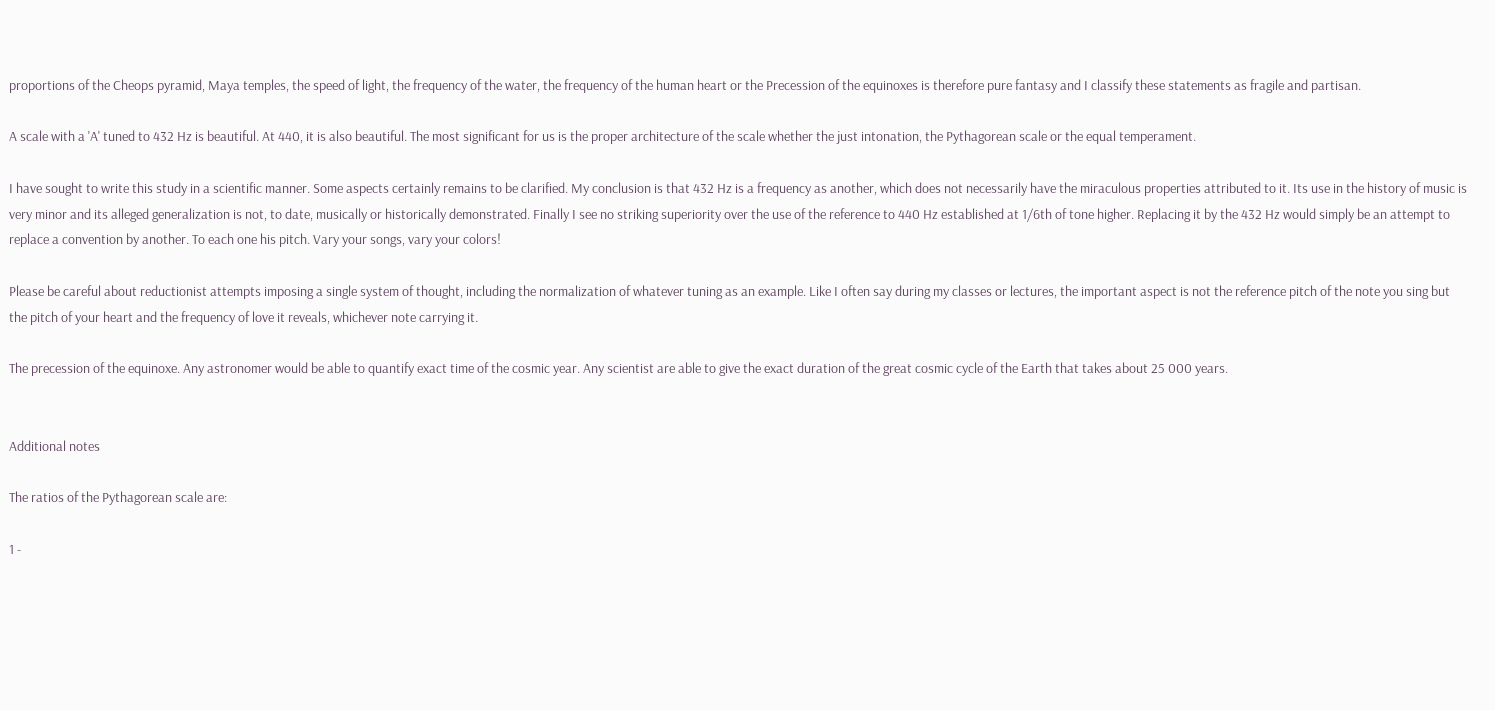proportions of the Cheops pyramid, Maya temples, the speed of light, the frequency of the water, the frequency of the human heart or the Precession of the equinoxes is therefore pure fantasy and I classify these statements as fragile and partisan.

A scale with a 'A' tuned to 432 Hz is beautiful. At 440, it is also beautiful. The most significant for us is the proper architecture of the scale whether the just intonation, the Pythagorean scale or the equal temperament.

I have sought to write this study in a scientific manner. Some aspects certainly remains to be clarified. My conclusion is that 432 Hz is a frequency as another, which does not necessarily have the miraculous properties attributed to it. Its use in the history of music is very minor and its alleged generalization is not, to date, musically or historically demonstrated. Finally I see no striking superiority over the use of the reference to 440 Hz established at 1/6th of tone higher. Replacing it by the 432 Hz would simply be an attempt to replace a convention by another. To each one his pitch. Vary your songs, vary your colors!

Please be careful about reductionist attempts imposing a single system of thought, including the normalization of whatever tuning as an example. Like I often say during my classes or lectures, the important aspect is not the reference pitch of the note you sing but the pitch of your heart and the frequency of love it reveals, whichever note carrying it.

The precession of the equinoxe. Any astronomer would be able to quantify exact time of the cosmic year. Any scientist are able to give the exact duration of the great cosmic cycle of the Earth that takes about 25 000 years.


Additional notes

The ratios of the Pythagorean scale are:

1 -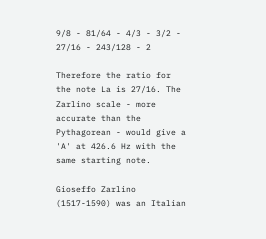9/8 - 81/64 - 4/3 - 3/2 - 27/16 - 243/128 - 2

Therefore the ratio for the note La is 27/16. The Zarlino scale - more accurate than the Pythagorean - would give a 'A' at 426.6 Hz with the same starting note.

Gioseffo Zarlino (1517-1590) was an Italian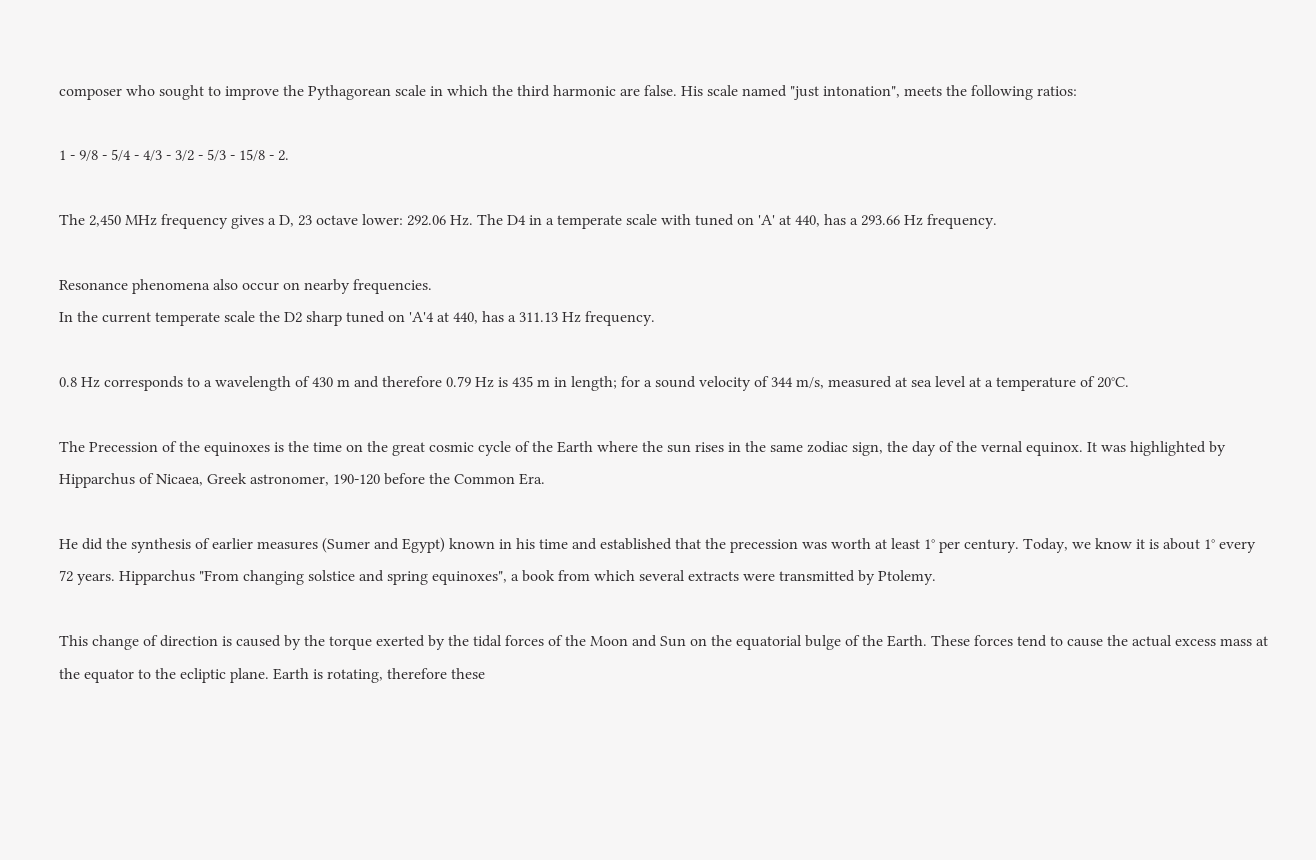composer who sought to improve the Pythagorean scale in which the third harmonic are false. His scale named "just intonation", meets the following ratios:

1 - 9/8 - 5/4 - 4/3 - 3/2 - 5/3 - 15/8 - 2.

The 2,450 MHz frequency gives a D, 23 octave lower: 292.06 Hz. The D4 in a temperate scale with tuned on 'A' at 440, has a 293.66 Hz frequency.

Resonance phenomena also occur on nearby frequencies.
In the current temperate scale the D2 sharp tuned on 'A'4 at 440, has a 311.13 Hz frequency.

0.8 Hz corresponds to a wavelength of 430 m and therefore 0.79 Hz is 435 m in length; for a sound velocity of 344 m/s, measured at sea level at a temperature of 20°C.

The Precession of the equinoxes is the time on the great cosmic cycle of the Earth where the sun rises in the same zodiac sign, the day of the vernal equinox. It was highlighted by Hipparchus of Nicaea, Greek astronomer, 190-120 before the Common Era.

He did the synthesis of earlier measures (Sumer and Egypt) known in his time and established that the precession was worth at least 1° per century. Today, we know it is about 1° every 72 years. Hipparchus "From changing solstice and spring equinoxes", a book from which several extracts were transmitted by Ptolemy.

This change of direction is caused by the torque exerted by the tidal forces of the Moon and Sun on the equatorial bulge of the Earth. These forces tend to cause the actual excess mass at the equator to the ecliptic plane. Earth is rotating, therefore these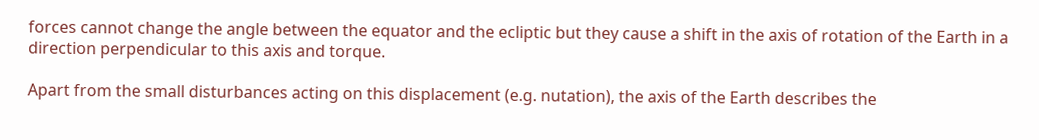forces cannot change the angle between the equator and the ecliptic but they cause a shift in the axis of rotation of the Earth in a direction perpendicular to this axis and torque.

Apart from the small disturbances acting on this displacement (e.g. nutation), the axis of the Earth describes the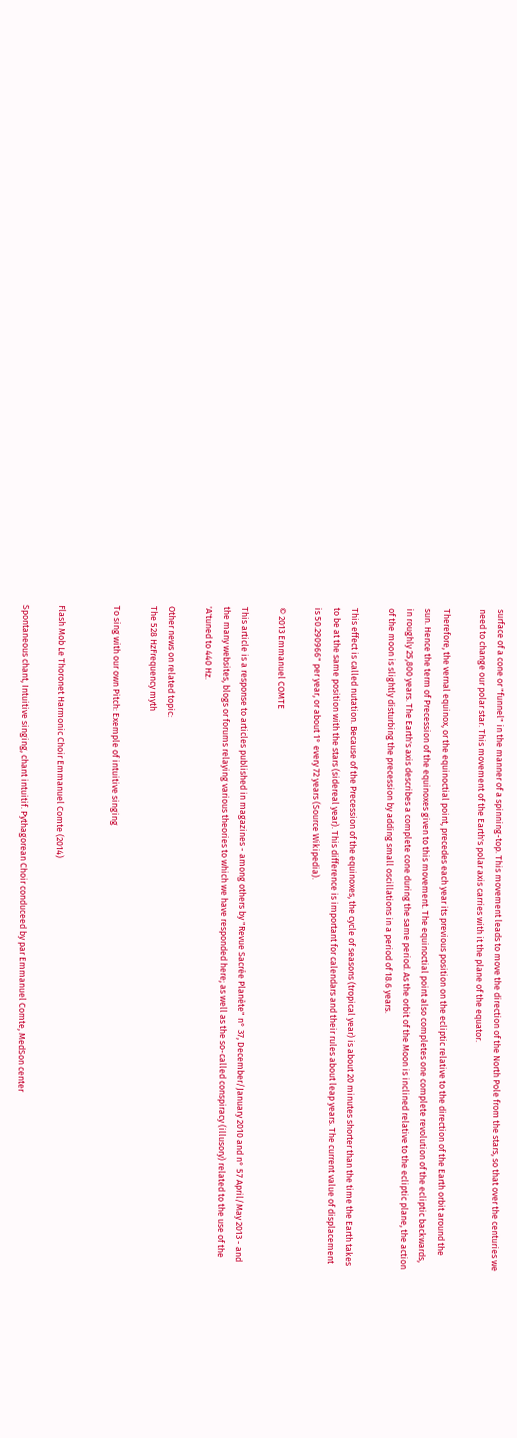surface of a cone or "funnel" in the manner of a spinning-top. This movement leads to move the direction of the North Pole from the stars, so that over the centuries we need to change our polar star. This movement of the Earth's polar axis carries with it the plane of the equator.

Therefore, the vernal equinox, or the equinoctial point, precedes each year its previous position on the ecliptic relative to the direction of the Earth orbit around the sun. Hence the term of Precession of the equinoxes given to this movement. The equinoctial point also completes one complete revolution of the ecliptic backwards, in roughly 25,800 years. The Earth's axis describes a complete cone during the same period. As the orbit of the Moon is inclined relative to the ecliptic plane, the action of the moon is slightly disturbing the precession by adding small oscillations in a period of 18.6 years.

This effect is called nutation. Because of the Precession of the equinoxes, the cycle of seasons (tropical year) is about 20 minutes shorter than the time the Earth takes to be at the same position with the stars (sidereal year). This difference is important for calendars and their rules about leap years. The current value of displacement is 50.290966" per year, or about 1° every 72 years (Source Wikipedia).

© 2013 Emmanuel COMTE

This article is a response to articles published in magazines - among others by "Revue Sacrée Planète" n° 37, December/January 2010 and n° 57 April/May 2013 - and the many websites, blogs or forums relaying various theories to which we have responded here; as well as the so-called conspiracy (illusory) related to the use of the 'A'tuned to 440 Hz.

Other news on related topic:
The 528 HzFrequency myth

To sing with our own Pitch: Exemple of intuitive singing


Flash Mob Le Thoronet Harmonic Choir Emmanuel Comte (2014)

Spontaneous chant, Intuitive singing, chant intuitif. Pythagorean Choir conduceed by par Emmanuel Comte, MedSon center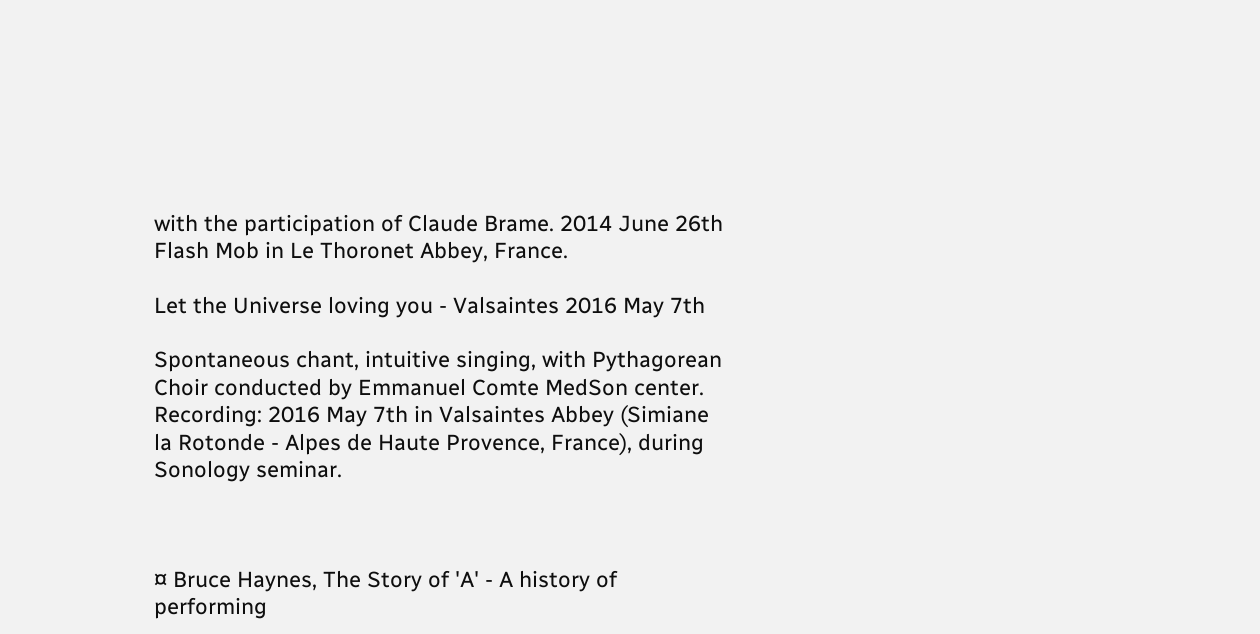with the participation of Claude Brame. 2014 June 26th Flash Mob in Le Thoronet Abbey, France.

Let the Universe loving you - Valsaintes 2016 May 7th

Spontaneous chant, intuitive singing, with Pythagorean Choir conducted by Emmanuel Comte MedSon center. Recording: 2016 May 7th in Valsaintes Abbey (Simiane la Rotonde - Alpes de Haute Provence, France), during Sonology seminar.



¤ Bruce Haynes, The Story of 'A' - A history of performing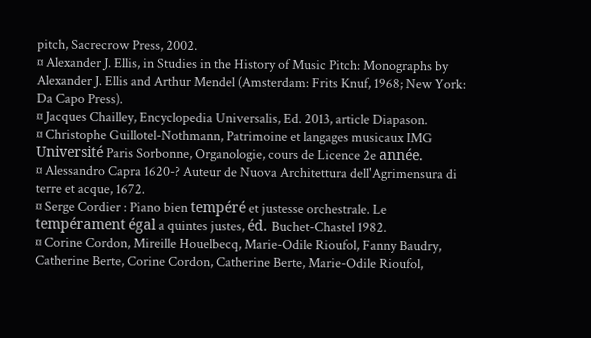pitch, Sacrecrow Press, 2002.
¤ Alexander J. Ellis, in Studies in the History of Music Pitch: Monographs by Alexander J. Ellis and Arthur Mendel (Amsterdam: Frits Knuf, 1968; New York: Da Capo Press).
¤ Jacques Chailley, Encyclopedia Universalis, Ed. 2013, article Diapason.
¤ Christophe Guillotel-Nothmann, Patrimoine et langages musicaux IMG Université Paris Sorbonne, Organologie, cours de Licence 2e année.
¤ Alessandro Capra 1620-? Auteur de Nuova Architettura dell'Agrimensura di terre et acque, 1672.
¤ Serge Cordier : Piano bien tempéré et justesse orchestrale. Le tempérament égal a quintes justes, éd. Buchet-Chastel 1982.
¤ Corine Cordon, Mireille Houelbecq, Marie-Odile Rioufol, Fanny Baudry, Catherine Berte, Corine Cordon, Catherine Berte, Marie-Odile Rioufol,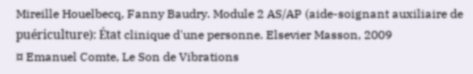Mireille Houelbecq, Fanny Baudry. Module 2 AS/AP (aide-soignant auxiliaire de puériculture): État clinique d'une personne. Elsevier Masson, 2009
¤ Emanuel Comte, Le Son de Vibrations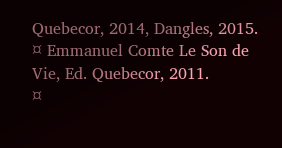Quebecor, 2014, Dangles, 2015.
¤ Emmanuel Comte Le Son de Vie, Ed. Quebecor, 2011.
¤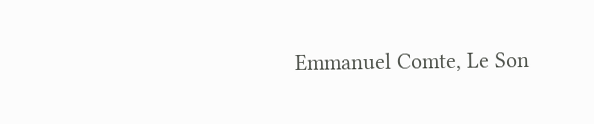Emmanuel Comte, Le Son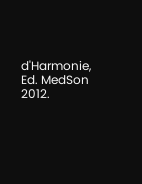d'Harmonie, Ed. MedSon 2012.